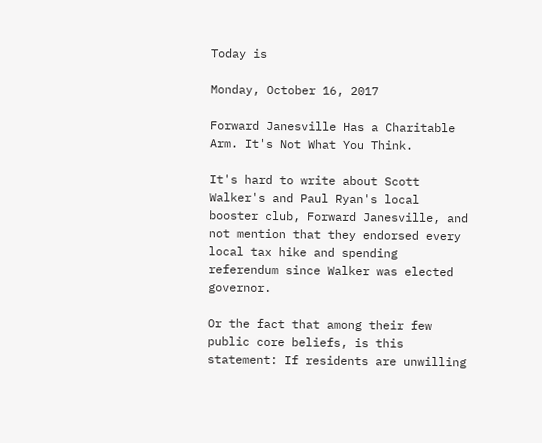Today is

Monday, October 16, 2017

Forward Janesville Has a Charitable Arm. It's Not What You Think.

It's hard to write about Scott Walker's and Paul Ryan's local booster club, Forward Janesville, and not mention that they endorsed every local tax hike and spending referendum since Walker was elected governor.

Or the fact that among their few public core beliefs, is this statement: If residents are unwilling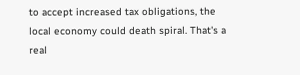to accept increased tax obligations, the local economy could death spiral. That's a real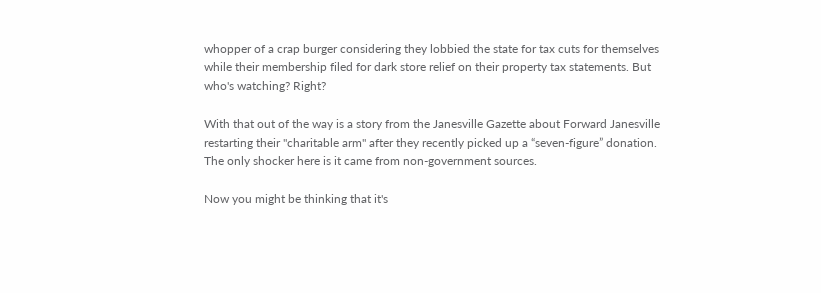whopper of a crap burger considering they lobbied the state for tax cuts for themselves while their membership filed for dark store relief on their property tax statements. But who's watching? Right?

With that out of the way is a story from the Janesville Gazette about Forward Janesville restarting their "charitable arm" after they recently picked up a “seven-figure” donation. The only shocker here is it came from non-government sources.

Now you might be thinking that it's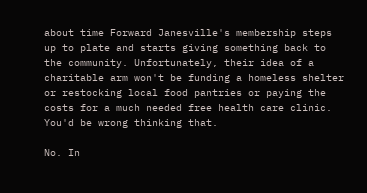about time Forward Janesville's membership steps up to plate and starts giving something back to the community. Unfortunately, their idea of a charitable arm won't be funding a homeless shelter or restocking local food pantries or paying the costs for a much needed free health care clinic. You'd be wrong thinking that.

No. In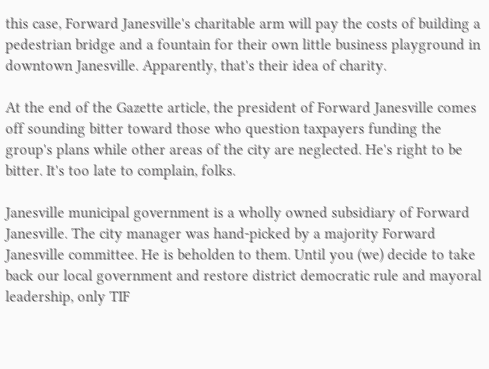this case, Forward Janesville's charitable arm will pay the costs of building a pedestrian bridge and a fountain for their own little business playground in downtown Janesville. Apparently, that's their idea of charity.

At the end of the Gazette article, the president of Forward Janesville comes off sounding bitter toward those who question taxpayers funding the group's plans while other areas of the city are neglected. He's right to be bitter. It's too late to complain, folks.

Janesville municipal government is a wholly owned subsidiary of Forward Janesville. The city manager was hand-picked by a majority Forward Janesville committee. He is beholden to them. Until you (we) decide to take back our local government and restore district democratic rule and mayoral leadership, only TIF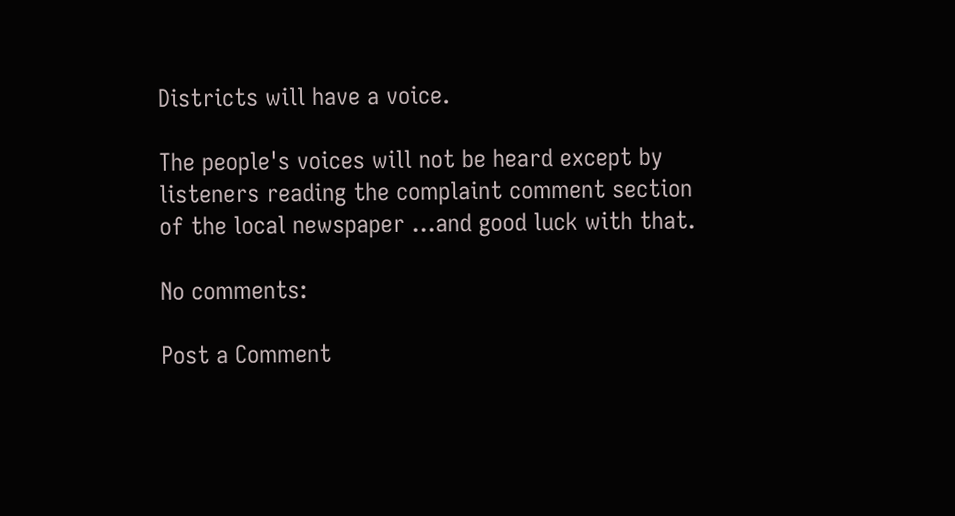Districts will have a voice.

The people's voices will not be heard except by listeners reading the complaint comment section of the local newspaper ...and good luck with that.

No comments:

Post a Comment